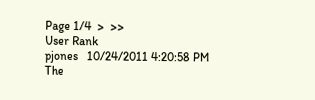Page 1/4  >  >>
User Rank
pjones   10/24/2011 4:20:58 PM
The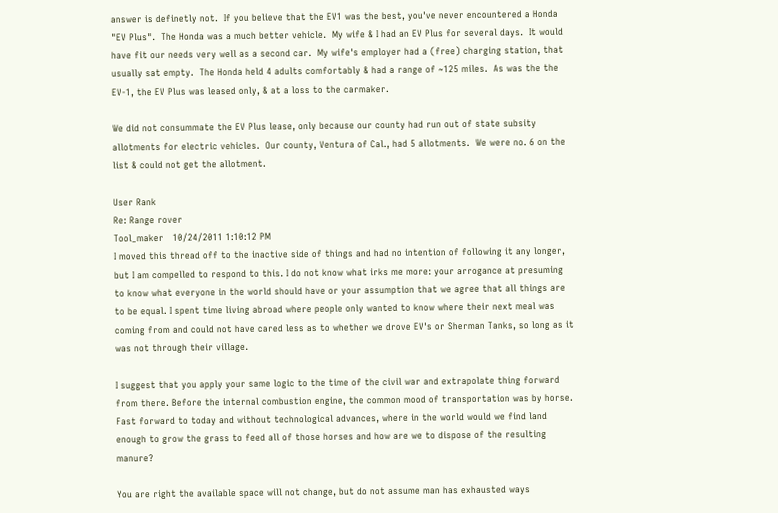answer is definetly not.  If you believe that the EV1 was the best, you've never encountered a Honda "EV Plus".  The Honda was a much better vehicle.  My wife & I had an EV Plus for several days.  It would have fit our needs very well as a second car.  My wife's employer had a (free) charging station, that usually sat empty.  The Honda held 4 adults comfortably & had a range of ~125 miles.  As was the the EV-1, the EV Plus was leased only, & at a loss to the carmaker.

We did not consummate the EV Plus lease, only because our county had run out of state subsity allotments for electric vehicles.  Our county, Ventura of Cal., had 5 allotments.  We were no. 6 on the list & could not get the allotment.

User Rank
Re: Range rover
Tool_maker   10/24/2011 1:10:12 PM
I moved this thread off to the inactive side of things and had no intention of following it any longer, but I am compelled to respond to this. I do not know what irks me more: your arrogance at presuming to know what everyone in the world should have or your assumption that we agree that all things are to be equal. I spent time living abroad where people only wanted to know where their next meal was coming from and could not have cared less as to whether we drove EV's or Sherman Tanks, so long as it was not through their village.

I suggest that you apply your same logic to the time of the civil war and extrapolate thing forward from there. Before the internal combustion engine, the common mood of transportation was by horse. Fast forward to today and without technological advances, where in the world would we find land enough to grow the grass to feed all of those horses and how are we to dispose of the resulting manure?

You are right the available space will not change, but do not assume man has exhausted ways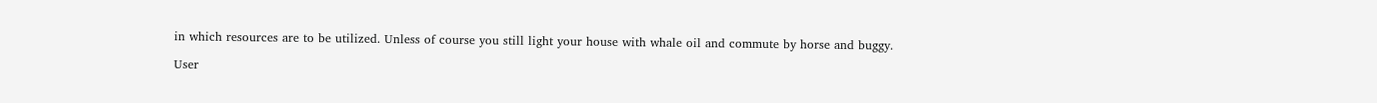in which resources are to be utilized. Unless of course you still light your house with whale oil and commute by horse and buggy.

User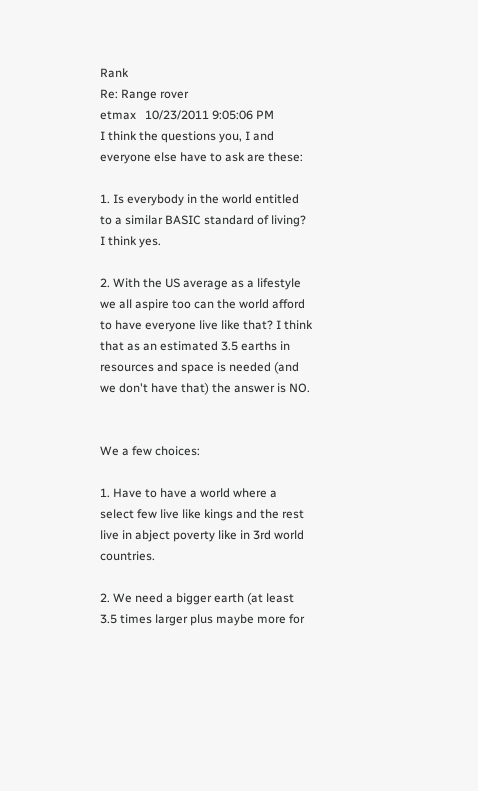Rank
Re: Range rover
etmax   10/23/2011 9:05:06 PM
I think the questions you, I and everyone else have to ask are these:

1. Is everybody in the world entitled to a similar BASIC standard of living? I think yes.

2. With the US average as a lifestyle we all aspire too can the world afford to have everyone live like that? I think that as an estimated 3.5 earths in resources and space is needed (and we don't have that) the answer is NO.


We a few choices:

1. Have to have a world where a select few live like kings and the rest live in abject poverty like in 3rd world countries.

2. We need a bigger earth (at least 3.5 times larger plus maybe more for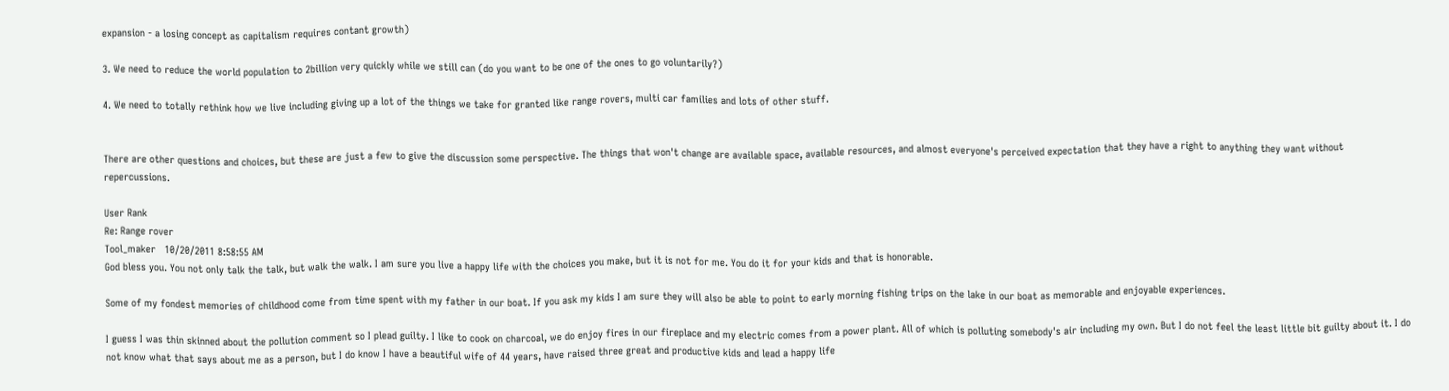expansion - a losing concept as capitalism requires contant growth)

3. We need to reduce the world population to 2billion very quickly while we still can (do you want to be one of the ones to go voluntarily?)

4. We need to totally rethink how we live including giving up a lot of the things we take for granted like range rovers, multi car families and lots of other stuff.


There are other questions and choices, but these are just a few to give the discussion some perspective. The things that won't change are available space, available resources, and almost everyone's perceived expectation that they have a right to anything they want without repercussions.

User Rank
Re: Range rover
Tool_maker   10/20/2011 8:58:55 AM
God bless you. You not only talk the talk, but walk the walk. I am sure you live a happy life with the choices you make, but it is not for me. You do it for your kids and that is honorable.

Some of my fondest memories of childhood come from time spent with my father in our boat. If you ask my kids I am sure they will also be able to point to early morning fishing trips on the lake in our boat as memorable and enjoyable experiences.

I guess I was thin skinned about the pollution comment so I plead guilty. I like to cook on charcoal, we do enjoy fires in our fireplace and my electric comes from a power plant. All of which is polluting somebody's air including my own. But I do not feel the least little bit guilty about it. I do not know what that says about me as a person, but I do know I have a beautiful wife of 44 years, have raised three great and productive kids and lead a happy life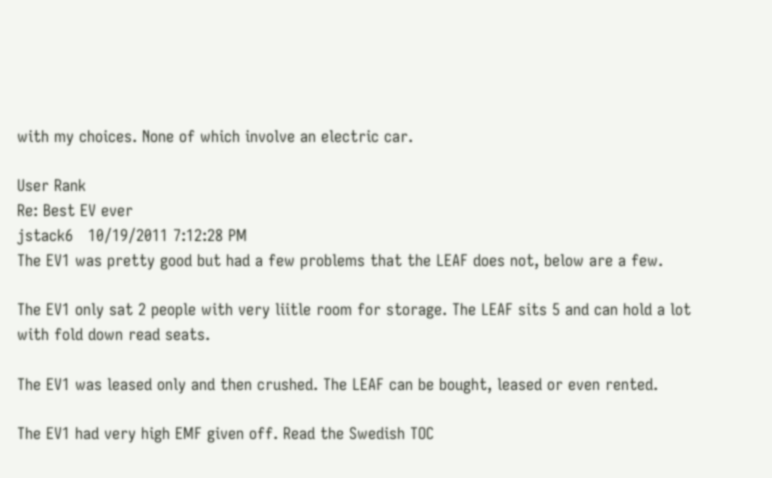with my choices. None of which involve an electric car.

User Rank
Re: Best EV ever
jstack6   10/19/2011 7:12:28 PM
The EV1 was pretty good but had a few problems that the LEAF does not, below are a few.

The EV1 only sat 2 people with very liitle room for storage. The LEAF sits 5 and can hold a lot with fold down read seats.

The EV1 was leased only and then crushed. The LEAF can be bought, leased or even rented.

The EV1 had very high EMF given off. Read the Swedish TOC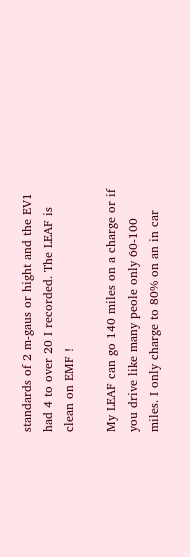standards of 2 m-gaus or hight and the EV1 had 4 to over 20 I recorded. The LEAF is clean on EMF !

My LEAF can go 140 miles on a charge or if you drive like many peole only 60-100 miles. I only charge to 80% on an in car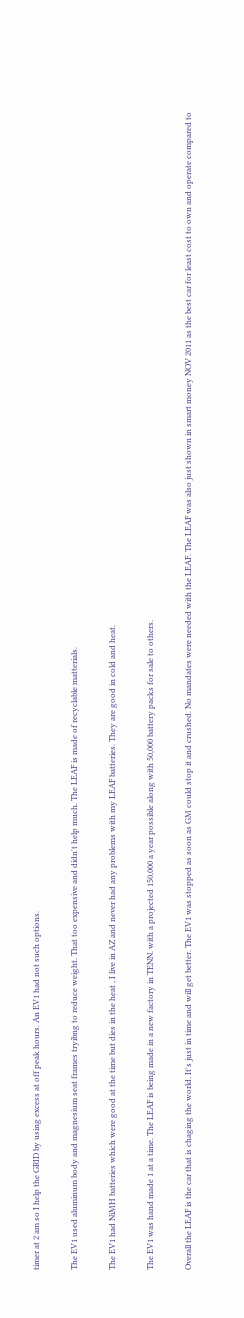timer at 2 am so I help the GRID by using excess at off peak hours. An EV1 had not such options.

The EV1 used aluminum body and magnesium seat frames tryibng to reduce weight. That too expensive and didn't help much. The LEAF is made of recyclable matterials.

The EV1 had NiMH batteries which were good at the time but dies in the heat , I live in AZ and never had any problems with my LEAF batteries. They are good in cold and heat.

The EV1 was hand made 1 at a time. The LEAF is being made in a new factory in TENN. with a projected 150,000 a year possible along with 50,000 battery packs for sale to others.

Overall the LEAF is the car that is chaging the world. It's just in time and will get better. The EV1 was stopped as soon as GM could stop it and crushed. No mandates were needed with the LEAF. The LEAF was also just shown in smart money NOV 2011 as the best car for least cost to own and operate compared to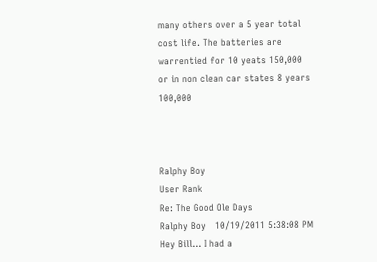many others over a 5 year total cost life. The batteries are warrentied for 10 yeats 150,000 or in non clean car states 8 years 100,000



Ralphy Boy
User Rank
Re: The Good Ole Days
Ralphy Boy   10/19/2011 5:38:08 PM
Hey Bill... I had a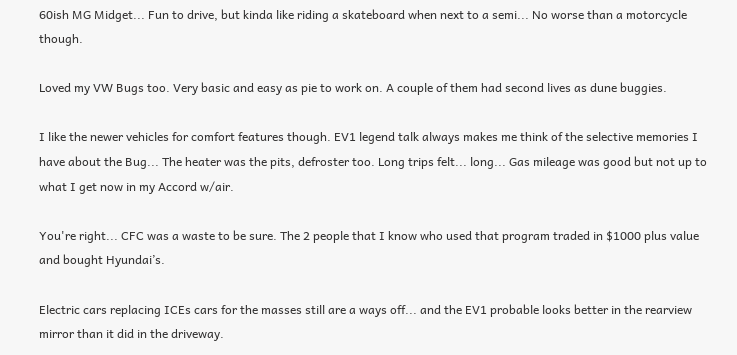60ish MG Midget... Fun to drive, but kinda like riding a skateboard when next to a semi... No worse than a motorcycle though.

Loved my VW Bugs too. Very basic and easy as pie to work on. A couple of them had second lives as dune buggies.

I like the newer vehicles for comfort features though. EV1 legend talk always makes me think of the selective memories I have about the Bug... The heater was the pits, defroster too. Long trips felt... long... Gas mileage was good but not up to what I get now in my Accord w/air.

You're right... CFC was a waste to be sure. The 2 people that I know who used that program traded in $1000 plus value and bought Hyundai’s.

Electric cars replacing ICEs cars for the masses still are a ways off... and the EV1 probable looks better in the rearview mirror than it did in the driveway.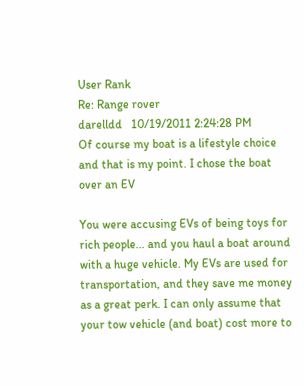User Rank
Re: Range rover
darelldd   10/19/2011 2:24:28 PM
Of course my boat is a lifestyle choice and that is my point. I chose the boat over an EV

You were accusing EVs of being toys for rich people... and you haul a boat around with a huge vehicle. My EVs are used for transportation, and they save me money as a great perk. I can only assume that your tow vehicle (and boat) cost more to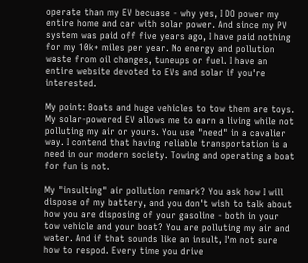operate than my EV becuase - why yes, I DO power my entire home and car with solar power. And since my PV system was paid off five years ago, I have paid nothing for my 10k+ miles per year. No energy and pollution waste from oil changes, tuneups or fuel. I have an entire website devoted to EVs and solar if you're interested.

My point: Boats and huge vehicles to tow them are toys. My solar-powered EV allows me to earn a living while not polluting my air or yours. You use "need" in a cavalier way. I contend that having reliable transportation is a need in our modern society. Towing and operating a boat for fun is not.

My "insulting" air pollution remark? You ask how I will dispose of my battery, and you don't wish to talk about how you are disposing of your gasoline - both in your tow vehicle and your boat? You are polluting my air and water. And if that sounds like an insult, I'm not sure how to respod. Every time you drive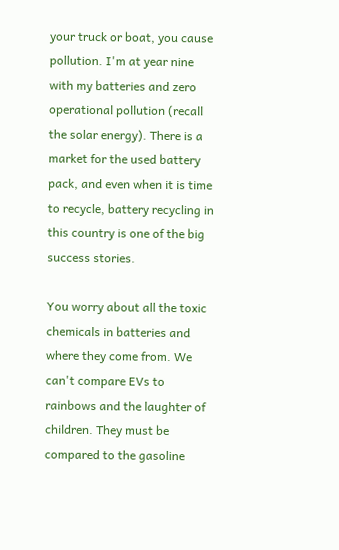your truck or boat, you cause pollution. I'm at year nine with my batteries and zero operational pollution (recall the solar energy). There is a market for the used battery pack, and even when it is time to recycle, battery recycling in this country is one of the big success stories.

You worry about all the toxic chemicals in batteries and where they come from. We can't compare EVs to rainbows and the laughter of children. They must be compared to the gasoline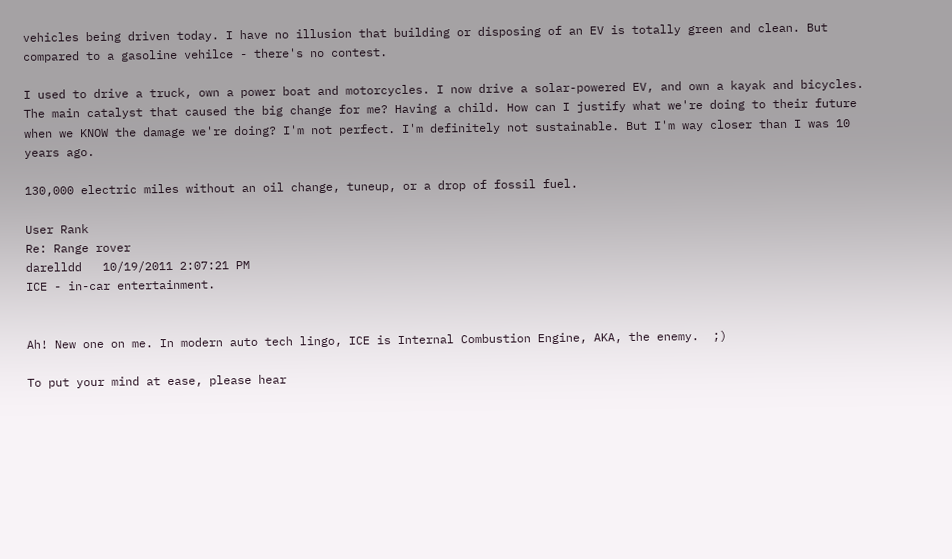vehicles being driven today. I have no illusion that building or disposing of an EV is totally green and clean. But compared to a gasoline vehilce - there's no contest.

I used to drive a truck, own a power boat and motorcycles. I now drive a solar-powered EV, and own a kayak and bicycles. The main catalyst that caused the big change for me? Having a child. How can I justify what we're doing to their future when we KNOW the damage we're doing? I'm not perfect. I'm definitely not sustainable. But I'm way closer than I was 10 years ago.

130,000 electric miles without an oil change, tuneup, or a drop of fossil fuel.

User Rank
Re: Range rover
darelldd   10/19/2011 2:07:21 PM
ICE - in-car entertainment.


Ah! New one on me. In modern auto tech lingo, ICE is Internal Combustion Engine, AKA, the enemy.  ;)

To put your mind at ease, please hear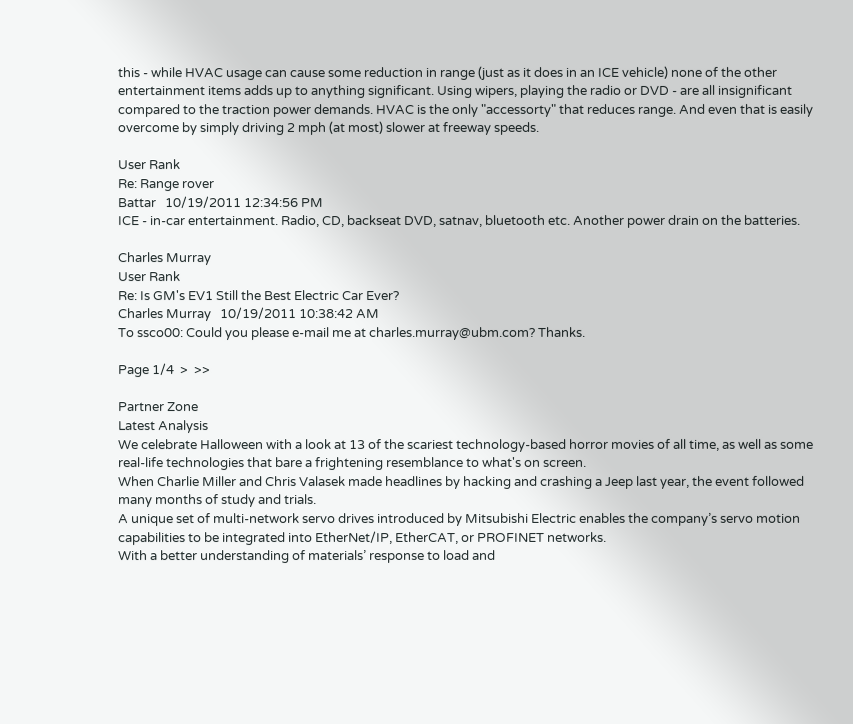this - while HVAC usage can cause some reduction in range (just as it does in an ICE vehicle) none of the other entertainment items adds up to anything significant. Using wipers, playing the radio or DVD - are all insignificant compared to the traction power demands. HVAC is the only "accessorty" that reduces range. And even that is easily overcome by simply driving 2 mph (at most) slower at freeway speeds.

User Rank
Re: Range rover
Battar   10/19/2011 12:34:56 PM
ICE - in-car entertainment. Radio, CD, backseat DVD, satnav, bluetooth etc. Another power drain on the batteries.

Charles Murray
User Rank
Re: Is GM's EV1 Still the Best Electric Car Ever?
Charles Murray   10/19/2011 10:38:42 AM
To ssco00: Could you please e-mail me at charles.murray@ubm.com? Thanks.

Page 1/4  >  >>

Partner Zone
Latest Analysis
We celebrate Halloween with a look at 13 of the scariest technology-based horror movies of all time, as well as some real-life technologies that bare a frightening resemblance to what's on screen.
When Charlie Miller and Chris Valasek made headlines by hacking and crashing a Jeep last year, the event followed many months of study and trials.
A unique set of multi-network servo drives introduced by Mitsubishi Electric enables the company’s servo motion capabilities to be integrated into EtherNet/IP, EtherCAT, or PROFINET networks.
With a better understanding of materials’ response to load and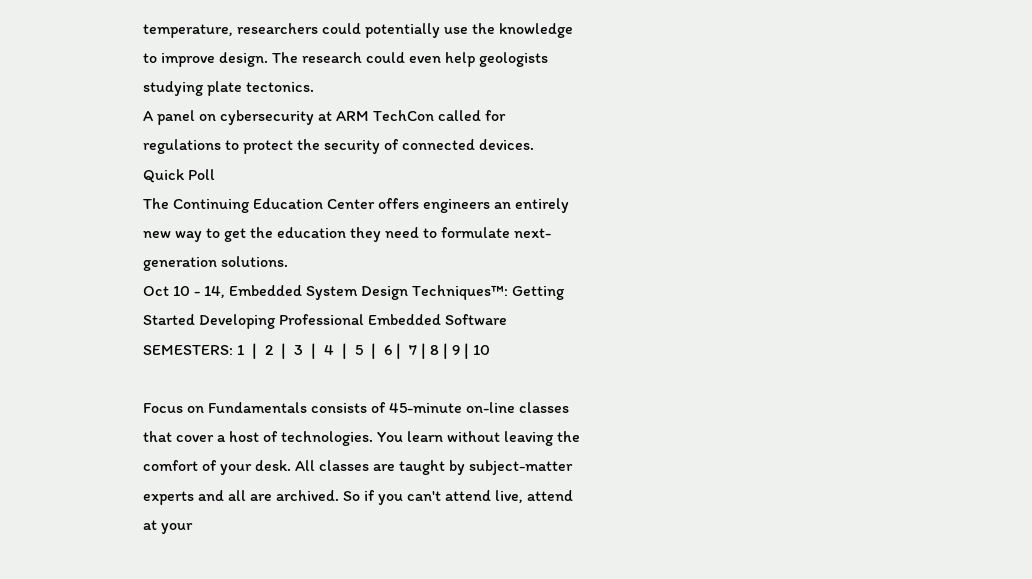temperature, researchers could potentially use the knowledge to improve design. The research could even help geologists studying plate tectonics.
A panel on cybersecurity at ARM TechCon called for regulations to protect the security of connected devices.
Quick Poll
The Continuing Education Center offers engineers an entirely new way to get the education they need to formulate next-generation solutions.
Oct 10 - 14, Embedded System Design Techniques™: Getting Started Developing Professional Embedded Software
SEMESTERS: 1  |  2  |  3  |  4  |  5  |  6 |  7 | 8 | 9 | 10

Focus on Fundamentals consists of 45-minute on-line classes that cover a host of technologies. You learn without leaving the comfort of your desk. All classes are taught by subject-matter experts and all are archived. So if you can't attend live, attend at your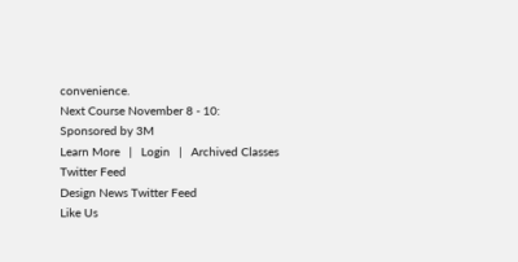convenience.
Next Course November 8 - 10:
Sponsored by 3M
Learn More   |   Login   |   Archived Classes
Twitter Feed
Design News Twitter Feed
Like Us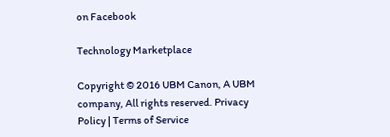on Facebook

Technology Marketplace

Copyright © 2016 UBM Canon, A UBM company, All rights reserved. Privacy Policy | Terms of Service